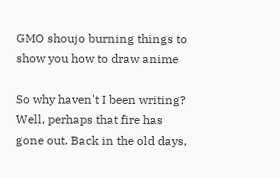GMO shoujo burning things to show you how to draw anime

So why haven't I been writing? Well, perhaps that fire has gone out. Back in the old days,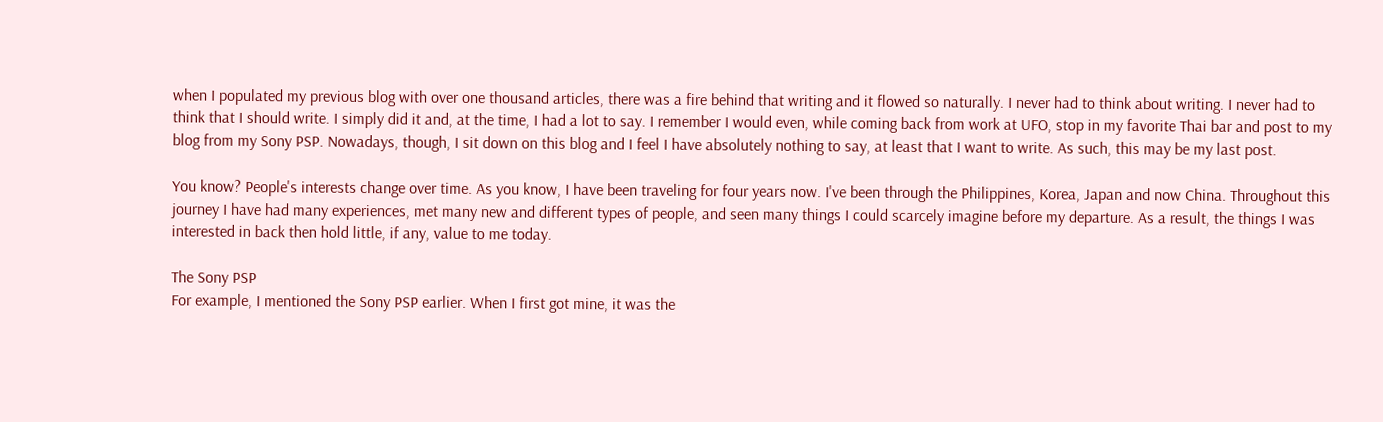when I populated my previous blog with over one thousand articles, there was a fire behind that writing and it flowed so naturally. I never had to think about writing. I never had to think that I should write. I simply did it and, at the time, I had a lot to say. I remember I would even, while coming back from work at UFO, stop in my favorite Thai bar and post to my blog from my Sony PSP. Nowadays, though, I sit down on this blog and I feel I have absolutely nothing to say, at least that I want to write. As such, this may be my last post.

You know? People's interests change over time. As you know, I have been traveling for four years now. I've been through the Philippines, Korea, Japan and now China. Throughout this journey I have had many experiences, met many new and different types of people, and seen many things I could scarcely imagine before my departure. As a result, the things I was interested in back then hold little, if any, value to me today.

The Sony PSP
For example, I mentioned the Sony PSP earlier. When I first got mine, it was the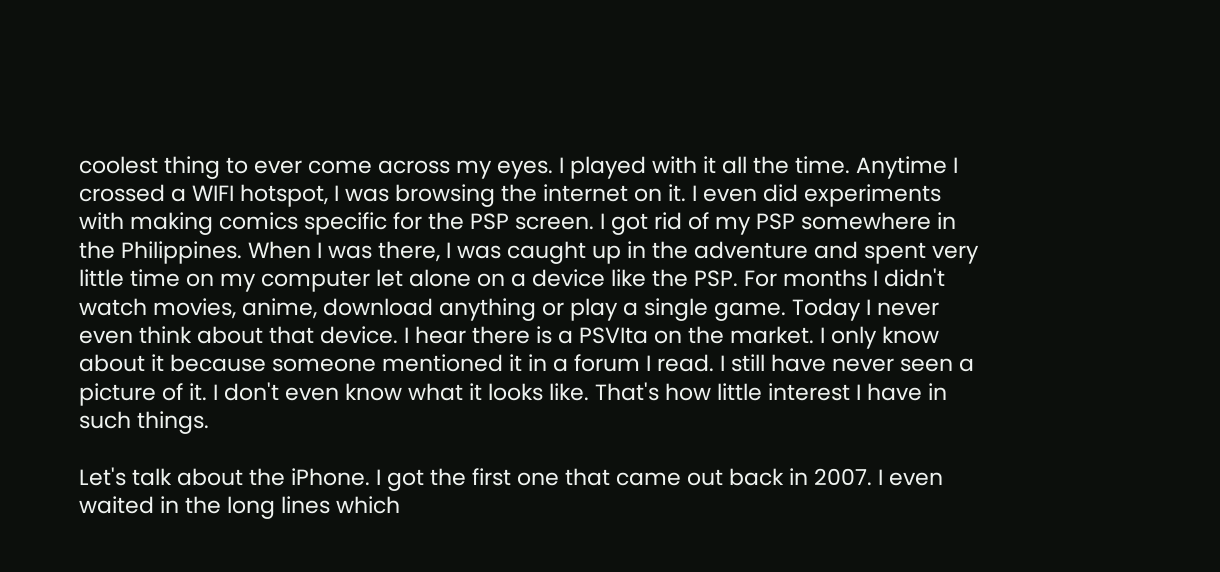coolest thing to ever come across my eyes. I played with it all the time. Anytime I crossed a WIFI hotspot, I was browsing the internet on it. I even did experiments with making comics specific for the PSP screen. I got rid of my PSP somewhere in the Philippines. When I was there, I was caught up in the adventure and spent very little time on my computer let alone on a device like the PSP. For months I didn't watch movies, anime, download anything or play a single game. Today I never even think about that device. I hear there is a PSVIta on the market. I only know about it because someone mentioned it in a forum I read. I still have never seen a picture of it. I don't even know what it looks like. That's how little interest I have in such things.

Let's talk about the iPhone. I got the first one that came out back in 2007. I even waited in the long lines which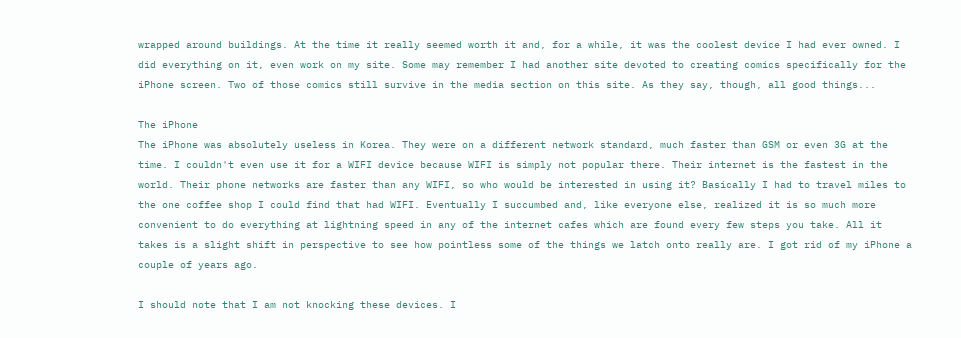wrapped around buildings. At the time it really seemed worth it and, for a while, it was the coolest device I had ever owned. I did everything on it, even work on my site. Some may remember I had another site devoted to creating comics specifically for the iPhone screen. Two of those comics still survive in the media section on this site. As they say, though, all good things...

The iPhone
The iPhone was absolutely useless in Korea. They were on a different network standard, much faster than GSM or even 3G at the time. I couldn't even use it for a WIFI device because WIFI is simply not popular there. Their internet is the fastest in the world. Their phone networks are faster than any WIFI, so who would be interested in using it? Basically I had to travel miles to the one coffee shop I could find that had WIFI. Eventually I succumbed and, like everyone else, realized it is so much more convenient to do everything at lightning speed in any of the internet cafes which are found every few steps you take. All it takes is a slight shift in perspective to see how pointless some of the things we latch onto really are. I got rid of my iPhone a couple of years ago.

I should note that I am not knocking these devices. I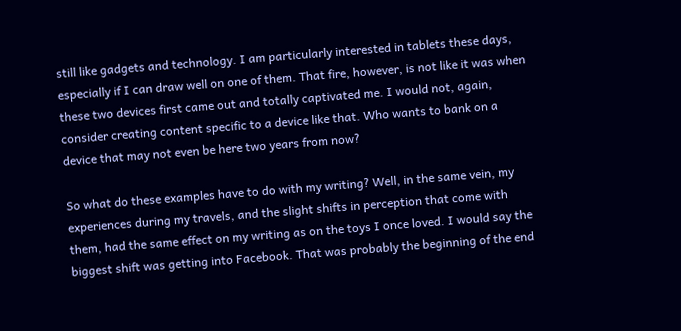still like gadgets and technology. I am particularly interested in tablets these days, especially if I can draw well on one of them. That fire, however, is not like it was when these two devices first came out and totally captivated me. I would not, again, consider creating content specific to a device like that. Who wants to bank on a device that may not even be here two years from now?

So what do these examples have to do with my writing? Well, in the same vein, my experiences during my travels, and the slight shifts in perception that come with them, had the same effect on my writing as on the toys I once loved. I would say the biggest shift was getting into Facebook. That was probably the beginning of the end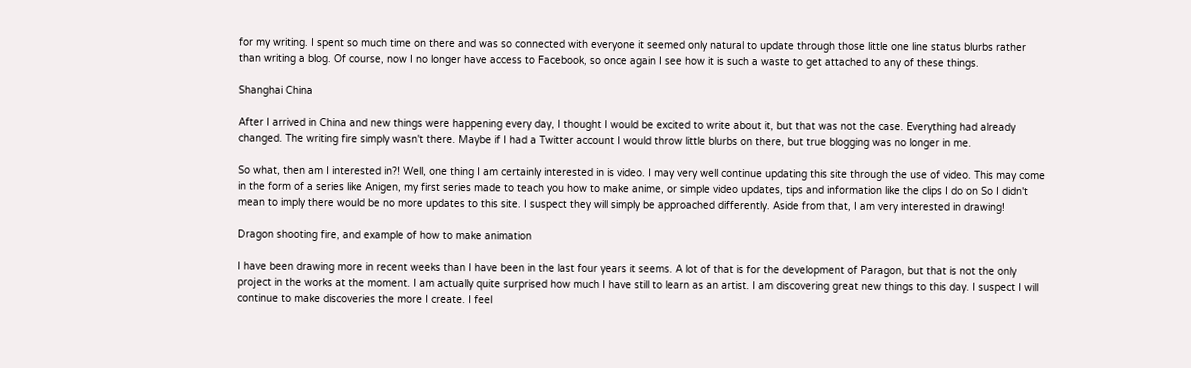for my writing. I spent so much time on there and was so connected with everyone it seemed only natural to update through those little one line status blurbs rather than writing a blog. Of course, now I no longer have access to Facebook, so once again I see how it is such a waste to get attached to any of these things.

Shanghai China

After I arrived in China and new things were happening every day, I thought I would be excited to write about it, but that was not the case. Everything had already changed. The writing fire simply wasn't there. Maybe if I had a Twitter account I would throw little blurbs on there, but true blogging was no longer in me.

So what, then am I interested in?! Well, one thing I am certainly interested in is video. I may very well continue updating this site through the use of video. This may come in the form of a series like Anigen, my first series made to teach you how to make anime, or simple video updates, tips and information like the clips I do on So I didn't mean to imply there would be no more updates to this site. I suspect they will simply be approached differently. Aside from that, I am very interested in drawing!

Dragon shooting fire, and example of how to make animation

I have been drawing more in recent weeks than I have been in the last four years it seems. A lot of that is for the development of Paragon, but that is not the only project in the works at the moment. I am actually quite surprised how much I have still to learn as an artist. I am discovering great new things to this day. I suspect I will continue to make discoveries the more I create. I feel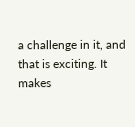a challenge in it, and that is exciting. It makes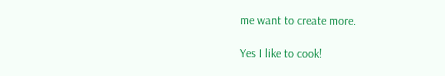me want to create more.

Yes I like to cook!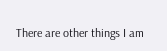There are other things I am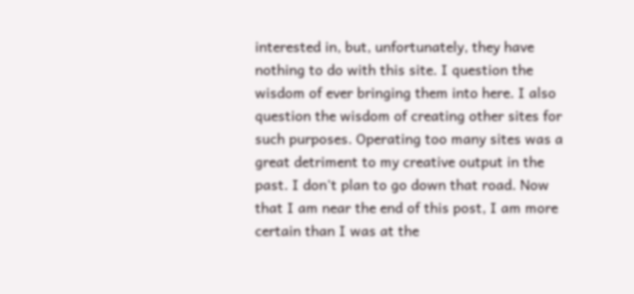interested in, but, unfortunately, they have nothing to do with this site. I question the wisdom of ever bringing them into here. I also question the wisdom of creating other sites for such purposes. Operating too many sites was a great detriment to my creative output in the past. I don't plan to go down that road. Now that I am near the end of this post, I am more certain than I was at the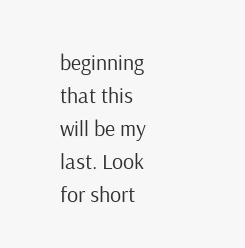beginning that this will be my last. Look for short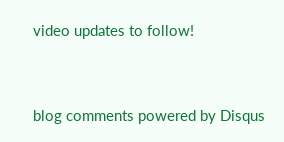video updates to follow!


blog comments powered by Disqus